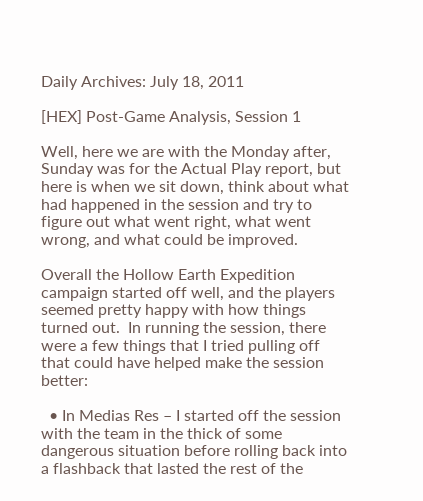Daily Archives: July 18, 2011

[HEX] Post-Game Analysis, Session 1

Well, here we are with the Monday after, Sunday was for the Actual Play report, but here is when we sit down, think about what had happened in the session and try to figure out what went right, what went wrong, and what could be improved.

Overall the Hollow Earth Expedition campaign started off well, and the players seemed pretty happy with how things turned out.  In running the session, there were a few things that I tried pulling off that could have helped make the session better:

  • In Medias Res – I started off the session with the team in the thick of some dangerous situation before rolling back into a flashback that lasted the rest of the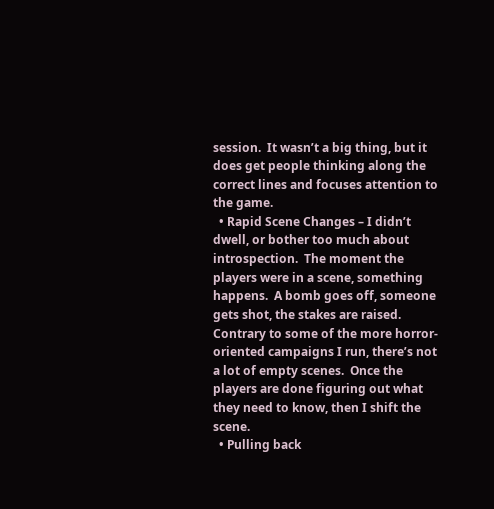session.  It wasn’t a big thing, but it does get people thinking along the correct lines and focuses attention to the game.
  • Rapid Scene Changes – I didn’t dwell, or bother too much about introspection.  The moment the players were in a scene, something happens.  A bomb goes off, someone gets shot, the stakes are raised.  Contrary to some of the more horror-oriented campaigns I run, there’s not a lot of empty scenes.  Once the players are done figuring out what they need to know, then I shift the scene.
  • Pulling back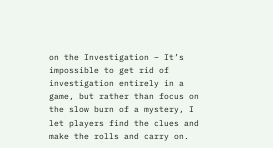on the Investigation – It’s impossible to get rid of investigation entirely in a game, but rather than focus on the slow burn of a mystery, I let players find the clues and make the rolls and carry on.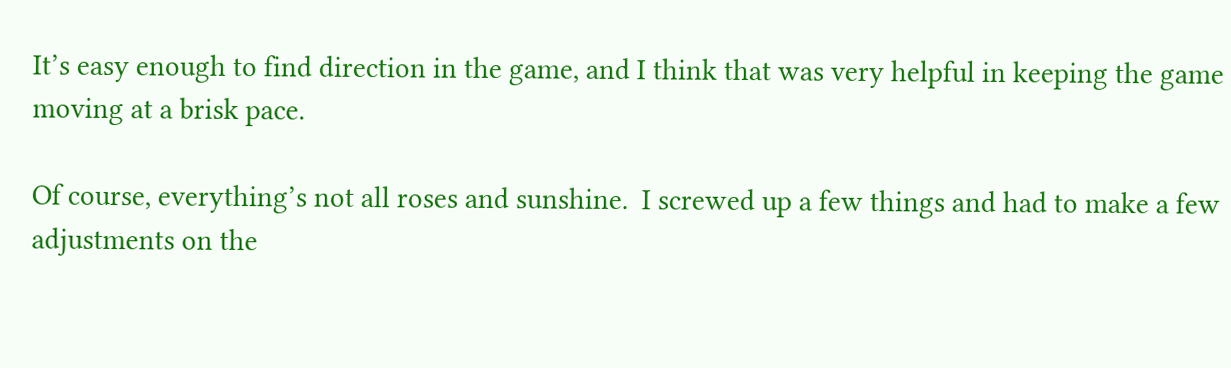It’s easy enough to find direction in the game, and I think that was very helpful in keeping the game moving at a brisk pace.

Of course, everything’s not all roses and sunshine.  I screwed up a few things and had to make a few adjustments on the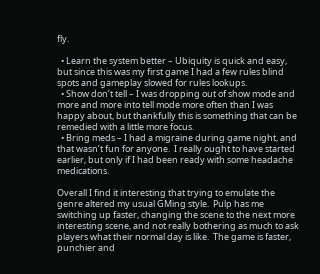fly.

  • Learn the system better – Ubiquity is quick and easy, but since this was my first game I had a few rules blind spots and gameplay slowed for rules lookups.
  • Show don’t tell – I was dropping out of show mode and more and more into tell mode more often than I was happy about, but thankfully this is something that can be remedied with a little more focus.
  • Bring meds – I had a migraine during game night, and that wasn’t fun for anyone.  I really ought to have started earlier, but only if I had been ready with some headache medications.

Overall I find it interesting that trying to emulate the genre altered my usual GMing style.  Pulp has me switching up faster, changing the scene to the next more interesting scene, and not really bothering as much to ask players what their normal day is like.  The game is faster, punchier and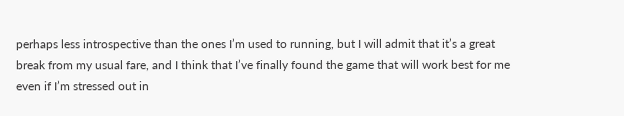perhaps less introspective than the ones I’m used to running, but I will admit that it’s a great break from my usual fare, and I think that I’ve finally found the game that will work best for me even if I’m stressed out in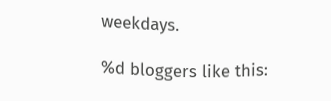weekdays.

%d bloggers like this: